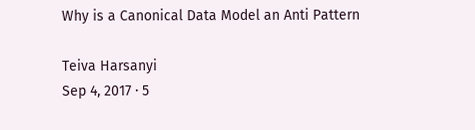Why is a Canonical Data Model an Anti Pattern

Teiva Harsanyi
Sep 4, 2017 · 5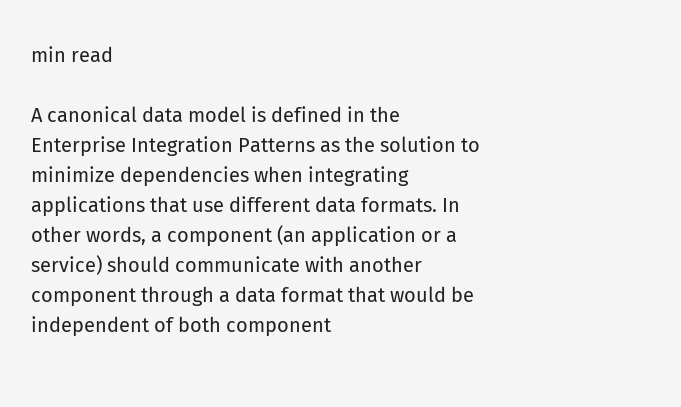min read

A canonical data model is defined in the Enterprise Integration Patterns as the solution to minimize dependencies when integrating applications that use different data formats. In other words, a component (an application or a service) should communicate with another component through a data format that would be independent of both component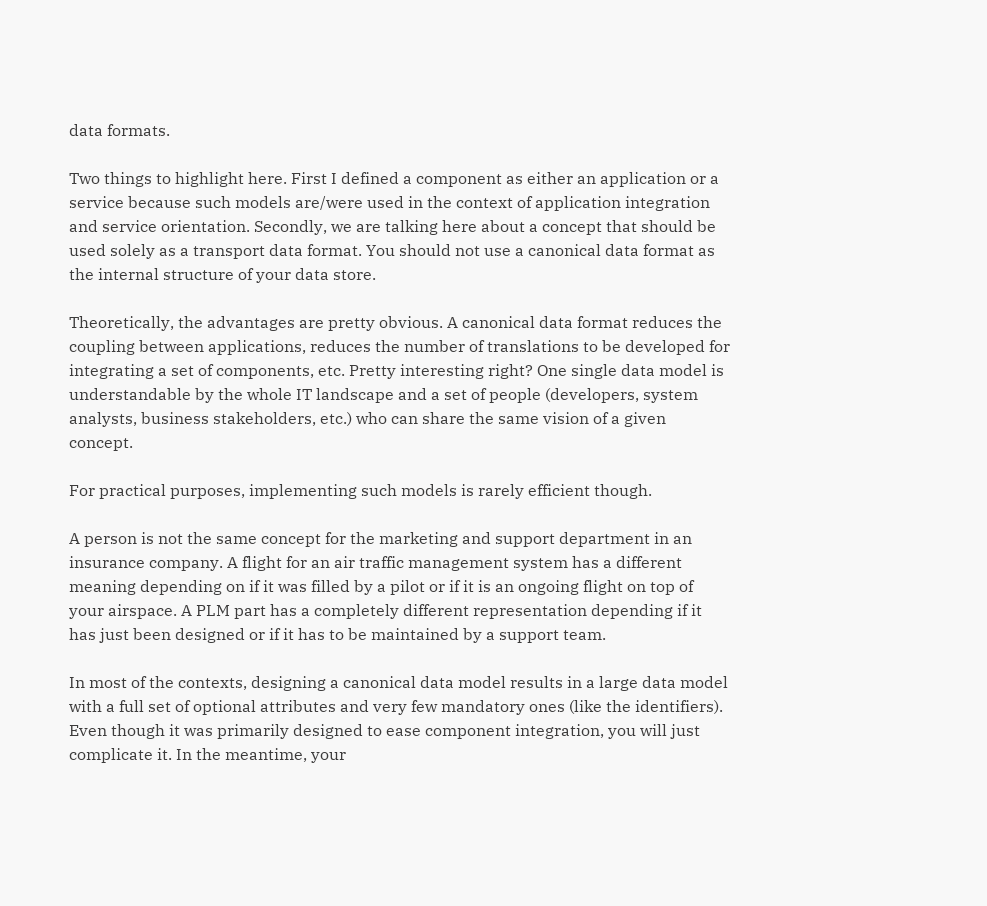data formats.

Two things to highlight here. First I defined a component as either an application or a service because such models are/were used in the context of application integration and service orientation. Secondly, we are talking here about a concept that should be used solely as a transport data format. You should not use a canonical data format as the internal structure of your data store.

Theoretically, the advantages are pretty obvious. A canonical data format reduces the coupling between applications, reduces the number of translations to be developed for integrating a set of components, etc. Pretty interesting right? One single data model is understandable by the whole IT landscape and a set of people (developers, system analysts, business stakeholders, etc.) who can share the same vision of a given concept.

For practical purposes, implementing such models is rarely efficient though.

A person is not the same concept for the marketing and support department in an insurance company. A flight for an air traffic management system has a different meaning depending on if it was filled by a pilot or if it is an ongoing flight on top of your airspace. A PLM part has a completely different representation depending if it has just been designed or if it has to be maintained by a support team.

In most of the contexts, designing a canonical data model results in a large data model with a full set of optional attributes and very few mandatory ones (like the identifiers). Even though it was primarily designed to ease component integration, you will just complicate it. In the meantime, your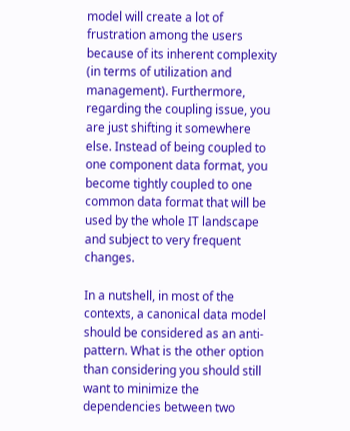model will create a lot of frustration among the users because of its inherent complexity (in terms of utilization and management). Furthermore, regarding the coupling issue, you are just shifting it somewhere else. Instead of being coupled to one component data format, you become tightly coupled to one common data format that will be used by the whole IT landscape and subject to very frequent changes.

In a nutshell, in most of the contexts, a canonical data model should be considered as an anti-pattern. What is the other option than considering you should still want to minimize the dependencies between two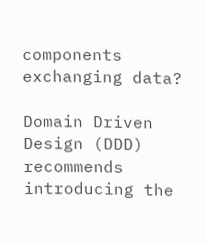components exchanging data?

Domain Driven Design (DDD) recommends introducing the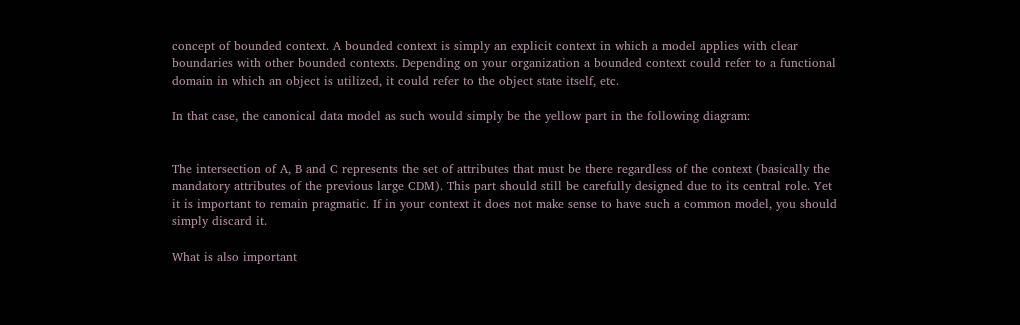concept of bounded context. A bounded context is simply an explicit context in which a model applies with clear boundaries with other bounded contexts. Depending on your organization a bounded context could refer to a functional domain in which an object is utilized, it could refer to the object state itself, etc.

In that case, the canonical data model as such would simply be the yellow part in the following diagram:


The intersection of A, B and C represents the set of attributes that must be there regardless of the context (basically the mandatory attributes of the previous large CDM). This part should still be carefully designed due to its central role. Yet it is important to remain pragmatic. If in your context it does not make sense to have such a common model, you should simply discard it.

What is also important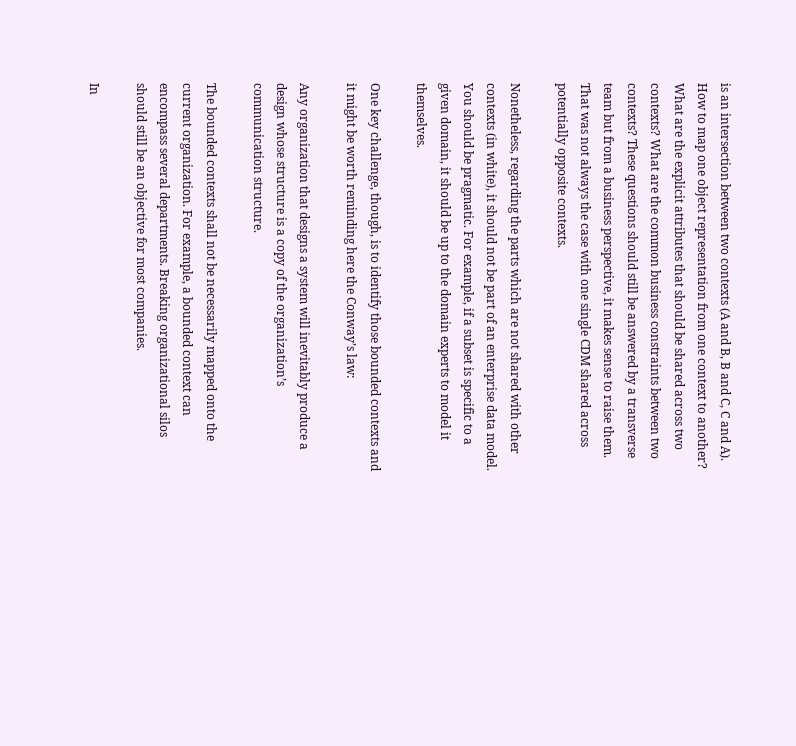is an intersection between two contexts (A and B, B and C, C and A). How to map one object representation from one context to another? What are the explicit attributes that should be shared across two contexts? What are the common business constraints between two contexts? These questions should still be answered by a transverse team but from a business perspective, it makes sense to raise them. That was not always the case with one single CDM shared across potentially opposite contexts.

Nonetheless, regarding the parts which are not shared with other contexts (in white), it should not be part of an enterprise data model. You should be pragmatic. For example, if a subset is specific to a given domain, it should be up to the domain experts to model it themselves.

One key challenge, though, is to identify those bounded contexts and it might be worth reminding here the Conway’s law:

Any organization that designs a system will inevitably produce a design whose structure is a copy of the organization’s communication structure.

The bounded contexts shall not be necessarily mapped onto the current organization. For example, a bounded context can encompass several departments. Breaking organizational silos should still be an objective for most companies.

In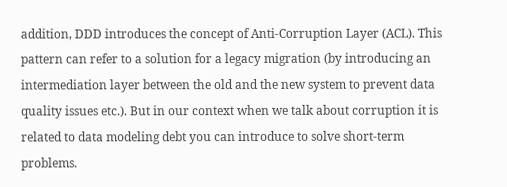addition, DDD introduces the concept of Anti-Corruption Layer (ACL). This pattern can refer to a solution for a legacy migration (by introducing an intermediation layer between the old and the new system to prevent data quality issues etc.). But in our context when we talk about corruption it is related to data modeling debt you can introduce to solve short-term problems.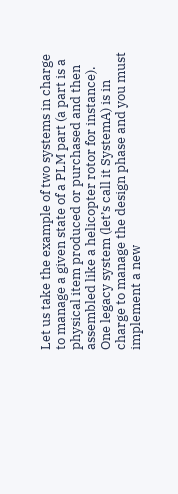Let us take the example of two systems in charge to manage a given state of a PLM part (a part is a physical item produced or purchased and then assembled like a helicopter rotor for instance). One legacy system (let’s call it SystemA) is in charge to manage the design phase and you must implement a new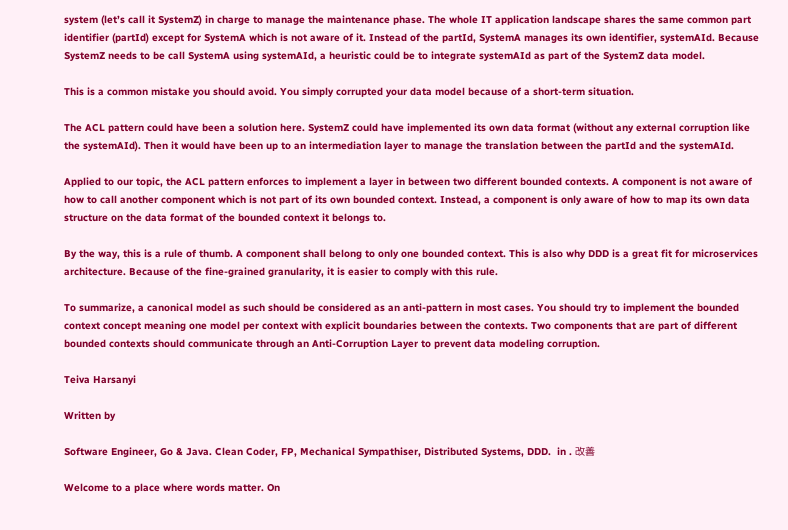system (let’s call it SystemZ) in charge to manage the maintenance phase. The whole IT application landscape shares the same common part identifier (partId) except for SystemA which is not aware of it. Instead of the partId, SystemA manages its own identifier, systemAId. Because SystemZ needs to be call SystemA using systemAId, a heuristic could be to integrate systemAId as part of the SystemZ data model.

This is a common mistake you should avoid. You simply corrupted your data model because of a short-term situation.

The ACL pattern could have been a solution here. SystemZ could have implemented its own data format (without any external corruption like the systemAId). Then it would have been up to an intermediation layer to manage the translation between the partId and the systemAId.

Applied to our topic, the ACL pattern enforces to implement a layer in between two different bounded contexts. A component is not aware of how to call another component which is not part of its own bounded context. Instead, a component is only aware of how to map its own data structure on the data format of the bounded context it belongs to.

By the way, this is a rule of thumb. A component shall belong to only one bounded context. This is also why DDD is a great fit for microservices architecture. Because of the fine-grained granularity, it is easier to comply with this rule.

To summarize, a canonical model as such should be considered as an anti-pattern in most cases. You should try to implement the bounded context concept meaning one model per context with explicit boundaries between the contexts. Two components that are part of different bounded contexts should communicate through an Anti-Corruption Layer to prevent data modeling corruption.

Teiva Harsanyi

Written by

Software Engineer, Go & Java. Clean Coder, FP, Mechanical Sympathiser, Distributed Systems, DDD.  in . 改善

Welcome to a place where words matter. On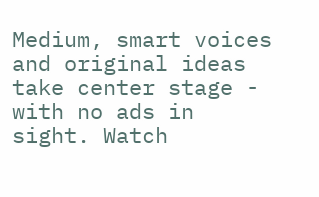Medium, smart voices and original ideas take center stage - with no ads in sight. Watch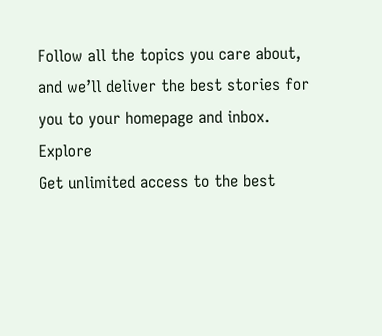Follow all the topics you care about, and we’ll deliver the best stories for you to your homepage and inbox. Explore
Get unlimited access to the best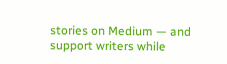stories on Medium — and support writers while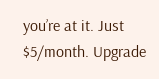you’re at it. Just $5/month. Upgrade